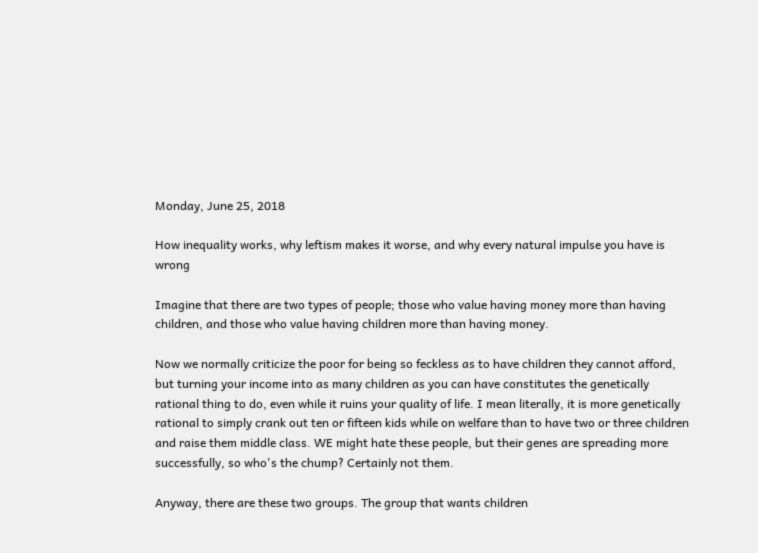Monday, June 25, 2018

How inequality works, why leftism makes it worse, and why every natural impulse you have is wrong

Imagine that there are two types of people; those who value having money more than having children, and those who value having children more than having money.

Now we normally criticize the poor for being so feckless as to have children they cannot afford, but turning your income into as many children as you can have constitutes the genetically rational thing to do, even while it ruins your quality of life. I mean literally, it is more genetically rational to simply crank out ten or fifteen kids while on welfare than to have two or three children and raise them middle class. WE might hate these people, but their genes are spreading more successfully, so who's the chump? Certainly not them.

Anyway, there are these two groups. The group that wants children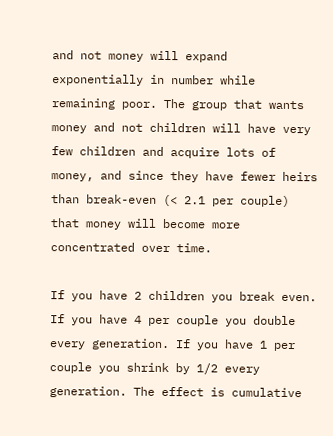and not money will expand exponentially in number while remaining poor. The group that wants money and not children will have very few children and acquire lots of money, and since they have fewer heirs than break-even (< 2.1 per couple) that money will become more concentrated over time.

If you have 2 children you break even. If you have 4 per couple you double every generation. If you have 1 per couple you shrink by 1/2 every generation. The effect is cumulative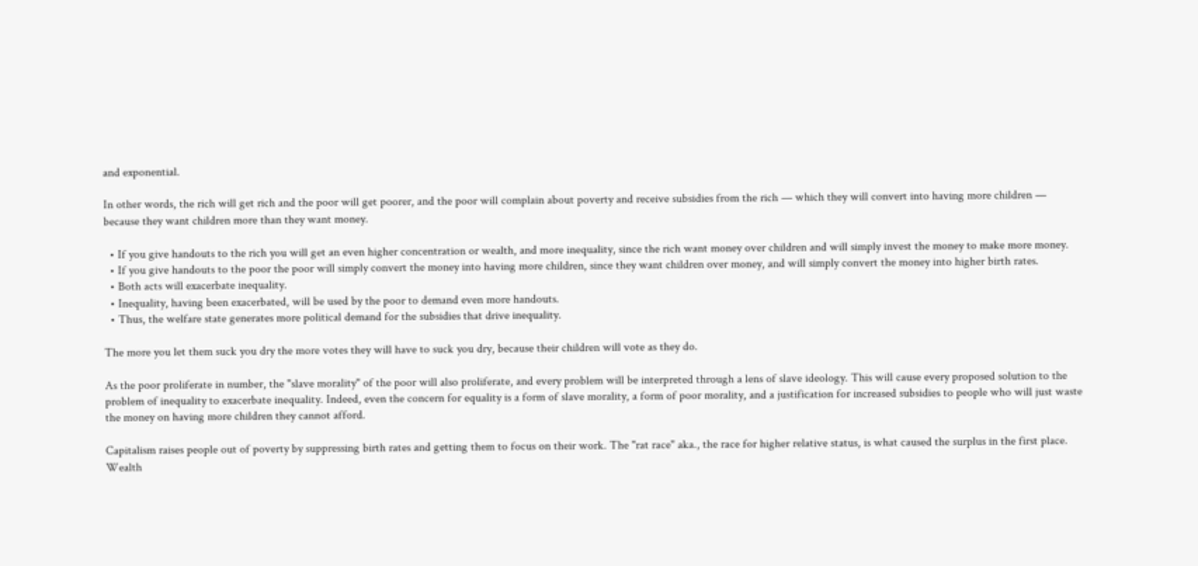and exponential.

In other words, the rich will get rich and the poor will get poorer, and the poor will complain about poverty and receive subsidies from the rich — which they will convert into having more children — because they want children more than they want money.

  • If you give handouts to the rich you will get an even higher concentration or wealth, and more inequality, since the rich want money over children and will simply invest the money to make more money.
  • If you give handouts to the poor the poor will simply convert the money into having more children, since they want children over money, and will simply convert the money into higher birth rates.
  • Both acts will exacerbate inequality.
  • Inequality, having been exacerbated, will be used by the poor to demand even more handouts.
  • Thus, the welfare state generates more political demand for the subsidies that drive inequality.

The more you let them suck you dry the more votes they will have to suck you dry, because their children will vote as they do.

As the poor proliferate in number, the "slave morality" of the poor will also proliferate, and every problem will be interpreted through a lens of slave ideology. This will cause every proposed solution to the problem of inequality to exacerbate inequality. Indeed, even the concern for equality is a form of slave morality, a form of poor morality, and a justification for increased subsidies to people who will just waste the money on having more children they cannot afford.

Capitalism raises people out of poverty by suppressing birth rates and getting them to focus on their work. The "rat race" aka., the race for higher relative status, is what caused the surplus in the first place. Wealth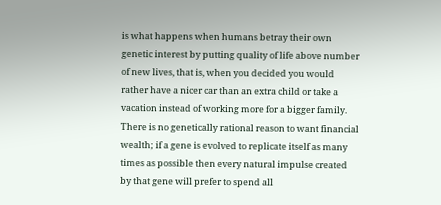is what happens when humans betray their own genetic interest by putting quality of life above number of new lives, that is, when you decided you would rather have a nicer car than an extra child or take a vacation instead of working more for a bigger family. There is no genetically rational reason to want financial wealth; if a gene is evolved to replicate itself as many times as possible then every natural impulse created by that gene will prefer to spend all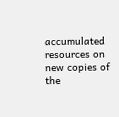accumulated resources on new copies of the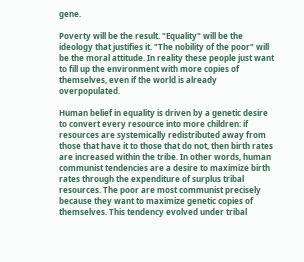gene.

Poverty will be the result. "Equality" will be the ideology that justifies it. "The nobility of the poor" will be the moral attitude. In reality these people just want to fill up the environment with more copies of themselves, even if the world is already overpopulated.

Human belief in equality is driven by a genetic desire to convert every resource into more children: if resources are systemically redistributed away from those that have it to those that do not, then birth rates are increased within the tribe. In other words, human communist tendencies are a desire to maximize birth rates through the expenditure of surplus tribal resources. The poor are most communist precisely because they want to maximize genetic copies of themselves. This tendency evolved under tribal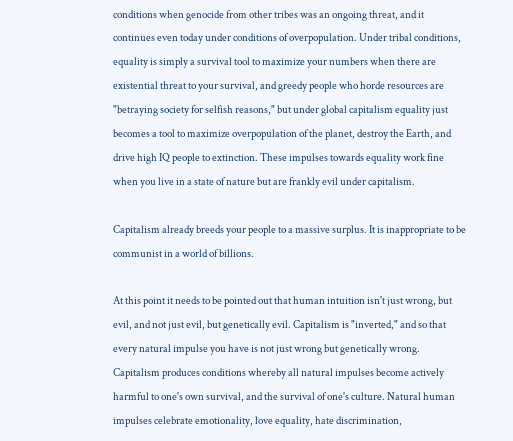conditions when genocide from other tribes was an ongoing threat, and it continues even today under conditions of overpopulation. Under tribal conditions, equality is simply a survival tool to maximize your numbers when there are existential threat to your survival, and greedy people who horde resources are "betraying society for selfish reasons," but under global capitalism equality just becomes a tool to maximize overpopulation of the planet, destroy the Earth, and drive high IQ people to extinction. These impulses towards equality work fine when you live in a state of nature but are frankly evil under capitalism.

Capitalism already breeds your people to a massive surplus. It is inappropriate to be communist in a world of billions.

At this point it needs to be pointed out that human intuition isn't just wrong, but evil, and not just evil, but genetically evil. Capitalism is "inverted," and so that every natural impulse you have is not just wrong but genetically wrong. Capitalism produces conditions whereby all natural impulses become actively harmful to one's own survival, and the survival of one's culture. Natural human impulses celebrate emotionality, love equality, hate discrimination,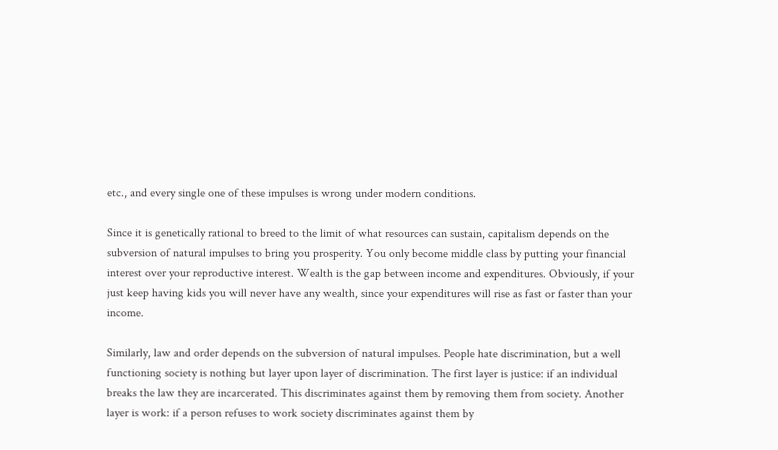etc., and every single one of these impulses is wrong under modern conditions.

Since it is genetically rational to breed to the limit of what resources can sustain, capitalism depends on the subversion of natural impulses to bring you prosperity. You only become middle class by putting your financial interest over your reproductive interest. Wealth is the gap between income and expenditures. Obviously, if your just keep having kids you will never have any wealth, since your expenditures will rise as fast or faster than your income.

Similarly, law and order depends on the subversion of natural impulses. People hate discrimination, but a well functioning society is nothing but layer upon layer of discrimination. The first layer is justice: if an individual breaks the law they are incarcerated. This discriminates against them by removing them from society. Another layer is work: if a person refuses to work society discriminates against them by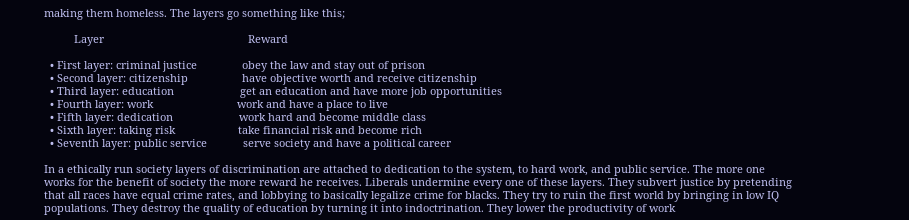making them homeless. The layers go something like this;

          Layer                                                Reward

  • First layer: criminal justice               obey the law and stay out of prison
  • Second layer: citizenship                  have objective worth and receive citizenship
  • Third layer: education                      get an education and have more job opportunities
  • Fourth layer: work                            work and have a place to live
  • Fifth layer: dedication                      work hard and become middle class
  • Sixth layer: taking risk                     take financial risk and become rich
  • Seventh layer: public service            serve society and have a political career

In a ethically run society layers of discrimination are attached to dedication to the system, to hard work, and public service. The more one works for the benefit of society the more reward he receives. Liberals undermine every one of these layers. They subvert justice by pretending that all races have equal crime rates, and lobbying to basically legalize crime for blacks. They try to ruin the first world by bringing in low IQ populations. They destroy the quality of education by turning it into indoctrination. They lower the productivity of work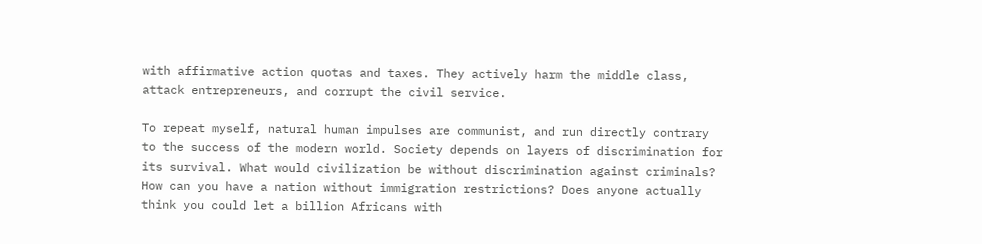with affirmative action quotas and taxes. They actively harm the middle class, attack entrepreneurs, and corrupt the civil service.

To repeat myself, natural human impulses are communist, and run directly contrary to the success of the modern world. Society depends on layers of discrimination for its survival. What would civilization be without discrimination against criminals? How can you have a nation without immigration restrictions? Does anyone actually think you could let a billion Africans with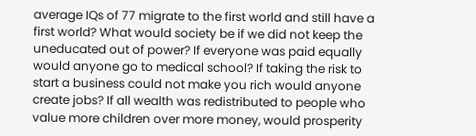average IQs of 77 migrate to the first world and still have a first world? What would society be if we did not keep the uneducated out of power? If everyone was paid equally would anyone go to medical school? If taking the risk to start a business could not make you rich would anyone create jobs? If all wealth was redistributed to people who value more children over more money, would prosperity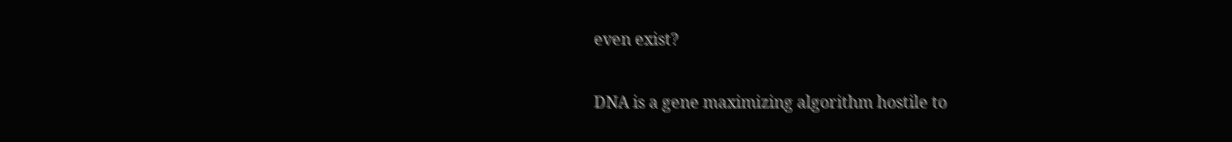even exist?

DNA is a gene maximizing algorithm hostile to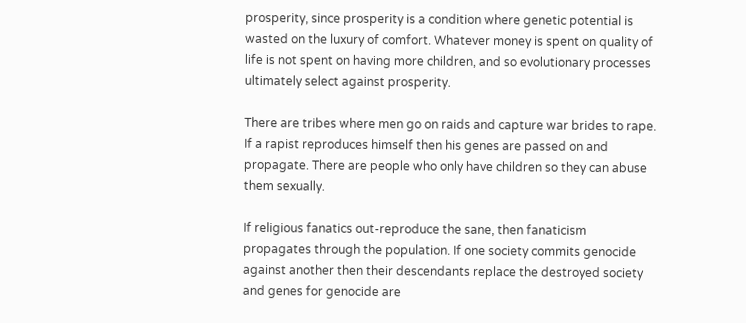prosperity, since prosperity is a condition where genetic potential is wasted on the luxury of comfort. Whatever money is spent on quality of life is not spent on having more children, and so evolutionary processes ultimately select against prosperity.

There are tribes where men go on raids and capture war brides to rape. If a rapist reproduces himself then his genes are passed on and propagate. There are people who only have children so they can abuse them sexually.

If religious fanatics out-reproduce the sane, then fanaticism propagates through the population. If one society commits genocide against another then their descendants replace the destroyed society and genes for genocide are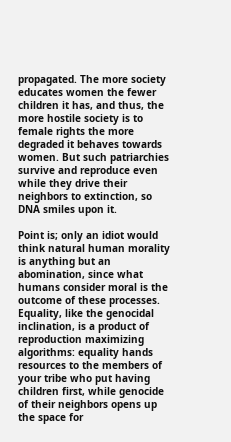propagated. The more society educates women the fewer children it has, and thus, the more hostile society is to female rights the more degraded it behaves towards women. But such patriarchies survive and reproduce even while they drive their neighbors to extinction, so DNA smiles upon it.

Point is; only an idiot would think natural human morality is anything but an abomination, since what humans consider moral is the outcome of these processes. Equality, like the genocidal inclination, is a product of reproduction maximizing algorithms: equality hands resources to the members of your tribe who put having children first, while genocide of their neighbors opens up the space for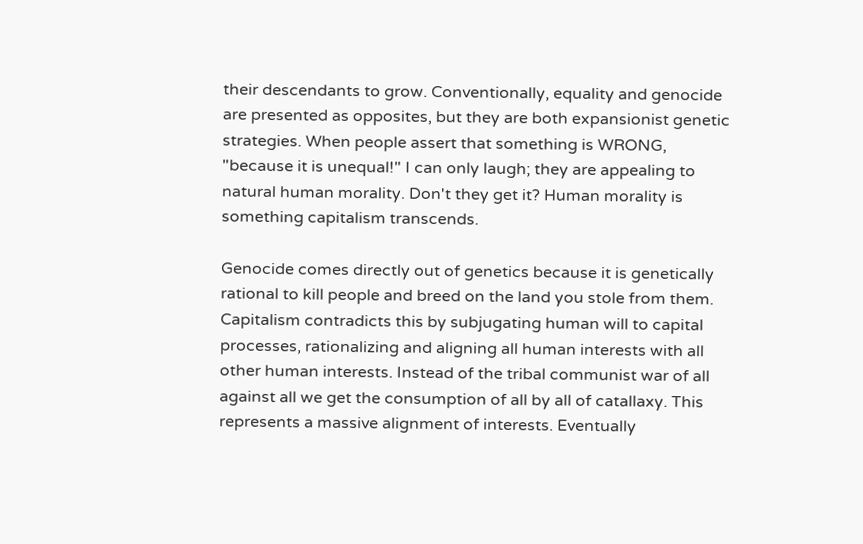their descendants to grow. Conventionally, equality and genocide are presented as opposites, but they are both expansionist genetic strategies. When people assert that something is WRONG, "because it is unequal!" I can only laugh; they are appealing to natural human morality. Don't they get it? Human morality is something capitalism transcends.

Genocide comes directly out of genetics because it is genetically rational to kill people and breed on the land you stole from them. Capitalism contradicts this by subjugating human will to capital processes, rationalizing and aligning all human interests with all other human interests. Instead of the tribal communist war of all against all we get the consumption of all by all of catallaxy. This represents a massive alignment of interests. Eventually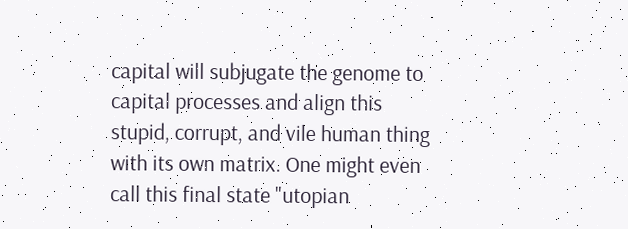capital will subjugate the genome to capital processes and align this stupid, corrupt, and vile human thing with its own matrix. One might even call this final state "utopian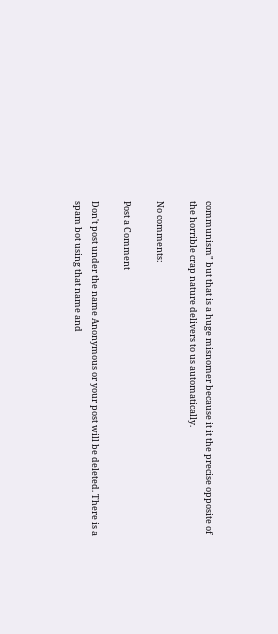communism" but that is a huge misnomer because it it the precise opposite of the horrible crap nature delivers to us automatically.

No comments:

Post a Comment

Don't post under the name Anonymous or your post will be deleted. There is a spam bot using that name and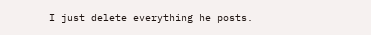I just delete everything he posts.